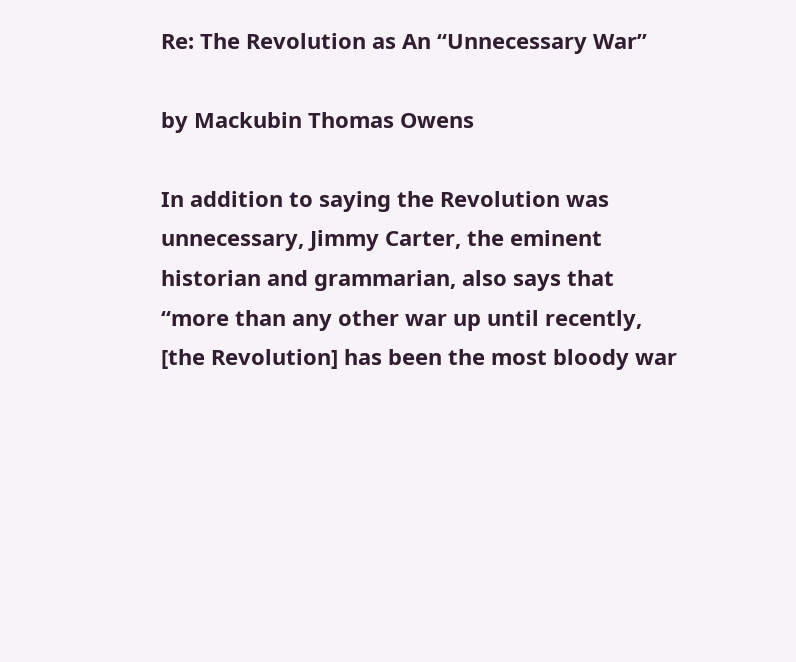Re: The Revolution as An “Unnecessary War”

by Mackubin Thomas Owens

In addition to saying the Revolution was unnecessary, Jimmy Carter, the eminent historian and grammarian, also says that “more than any other war up until recently, [the Revolution] has been the most bloody war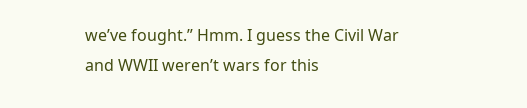we’ve fought.” Hmm. I guess the Civil War and WWII weren’t wars for this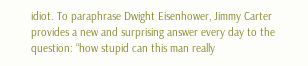idiot. To paraphrase Dwight Eisenhower, Jimmy Carter provides a new and surprising answer every day to the question: “how stupid can this man really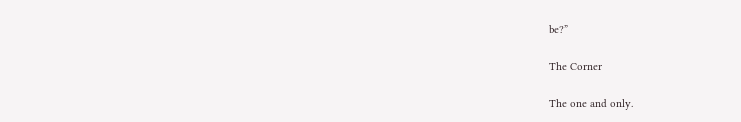be?”

The Corner

The one and only.